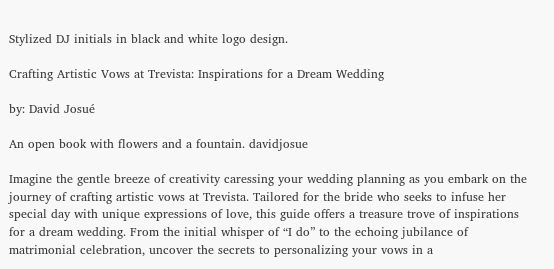Stylized DJ initials in black and white logo design.

Crafting Artistic Vows at Trevista: Inspirations for a Dream Wedding

by: David Josué

An open book with flowers and a fountain. davidjosue

Imagine the gentle breeze of creativity caressing your wedding planning as you embark on the journey of crafting artistic vows at Trevista. Tailored for the bride who seeks to infuse her special day with unique expressions of love, this guide offers a treasure trove of inspirations for a dream wedding. From the initial whisper of “I do” to the echoing jubilance of matrimonial celebration, uncover the secrets to personalizing your vows in a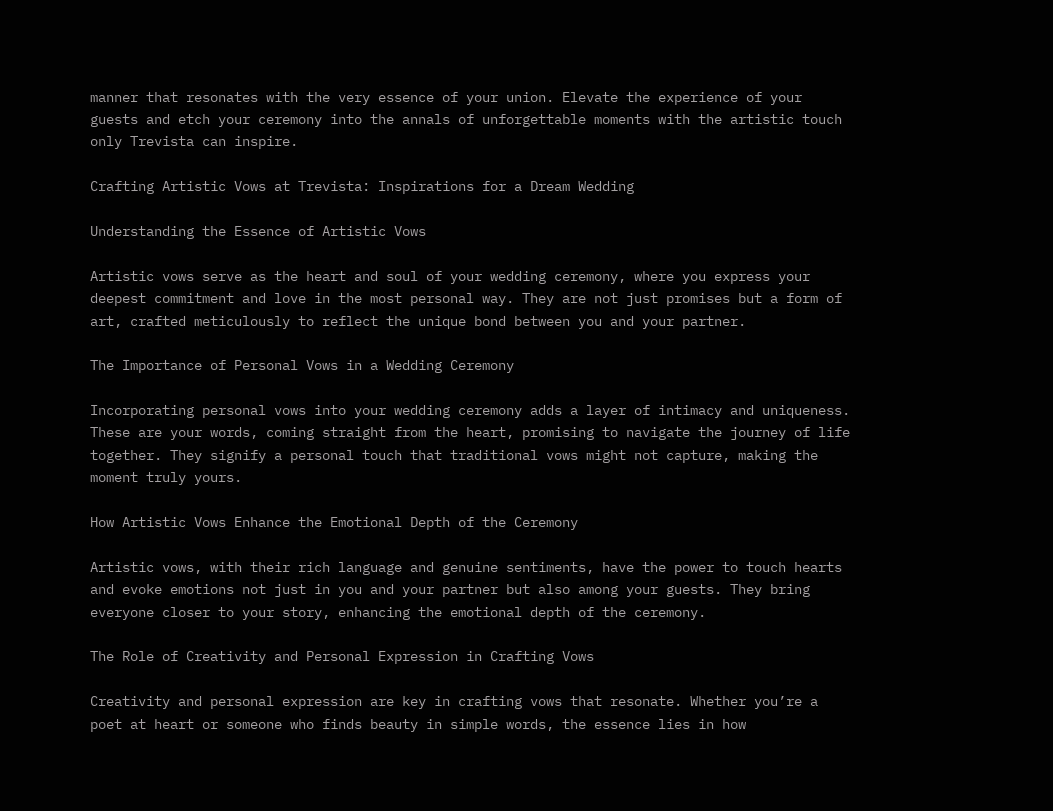manner that resonates with the very essence of your union. Elevate the experience of your guests and etch your ceremony into the annals of unforgettable moments with the artistic touch only Trevista can inspire.

Crafting Artistic Vows at Trevista: Inspirations for a Dream Wedding

Understanding the Essence of Artistic Vows

Artistic vows serve as the heart and soul of your wedding ceremony, where you express your deepest commitment and love in the most personal way. They are not just promises but a form of art, crafted meticulously to reflect the unique bond between you and your partner.

The Importance of Personal Vows in a Wedding Ceremony

Incorporating personal vows into your wedding ceremony adds a layer of intimacy and uniqueness. These are your words, coming straight from the heart, promising to navigate the journey of life together. They signify a personal touch that traditional vows might not capture, making the moment truly yours.

How Artistic Vows Enhance the Emotional Depth of the Ceremony

Artistic vows, with their rich language and genuine sentiments, have the power to touch hearts and evoke emotions not just in you and your partner but also among your guests. They bring everyone closer to your story, enhancing the emotional depth of the ceremony.

The Role of Creativity and Personal Expression in Crafting Vows

Creativity and personal expression are key in crafting vows that resonate. Whether you’re a poet at heart or someone who finds beauty in simple words, the essence lies in how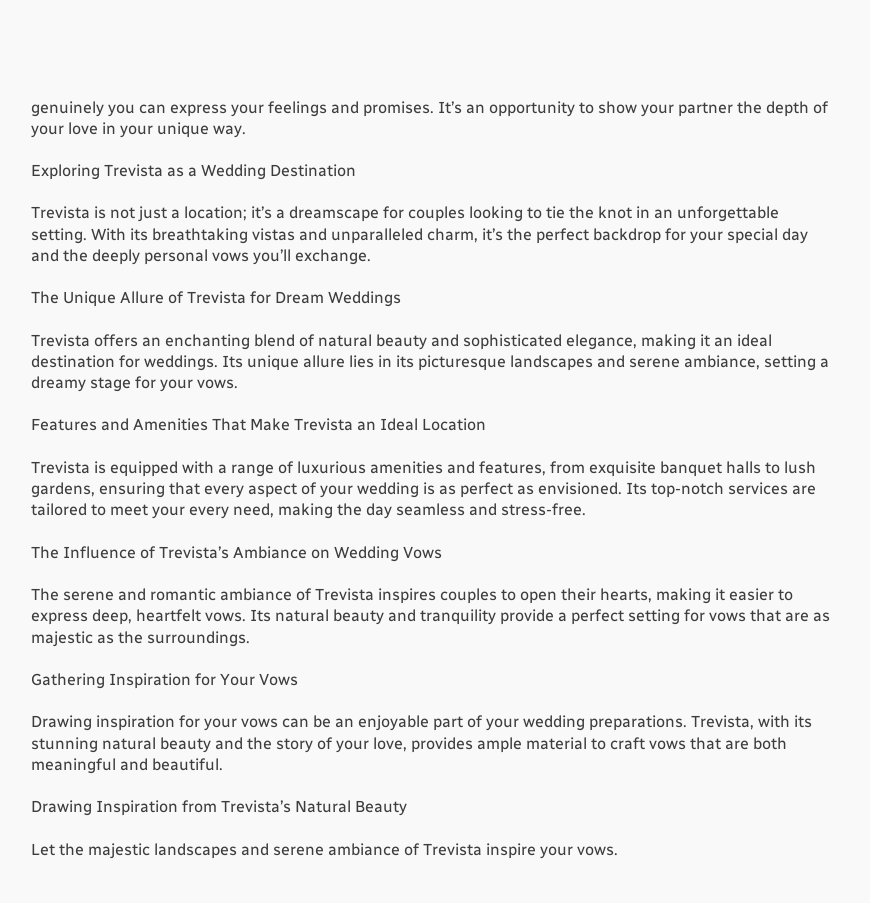genuinely you can express your feelings and promises. It’s an opportunity to show your partner the depth of your love in your unique way.

Exploring Trevista as a Wedding Destination

Trevista is not just a location; it’s a dreamscape for couples looking to tie the knot in an unforgettable setting. With its breathtaking vistas and unparalleled charm, it’s the perfect backdrop for your special day and the deeply personal vows you’ll exchange.

The Unique Allure of Trevista for Dream Weddings

Trevista offers an enchanting blend of natural beauty and sophisticated elegance, making it an ideal destination for weddings. Its unique allure lies in its picturesque landscapes and serene ambiance, setting a dreamy stage for your vows.

Features and Amenities That Make Trevista an Ideal Location

Trevista is equipped with a range of luxurious amenities and features, from exquisite banquet halls to lush gardens, ensuring that every aspect of your wedding is as perfect as envisioned. Its top-notch services are tailored to meet your every need, making the day seamless and stress-free.

The Influence of Trevista’s Ambiance on Wedding Vows

The serene and romantic ambiance of Trevista inspires couples to open their hearts, making it easier to express deep, heartfelt vows. Its natural beauty and tranquility provide a perfect setting for vows that are as majestic as the surroundings.

Gathering Inspiration for Your Vows

Drawing inspiration for your vows can be an enjoyable part of your wedding preparations. Trevista, with its stunning natural beauty and the story of your love, provides ample material to craft vows that are both meaningful and beautiful.

Drawing Inspiration from Trevista’s Natural Beauty

Let the majestic landscapes and serene ambiance of Trevista inspire your vows.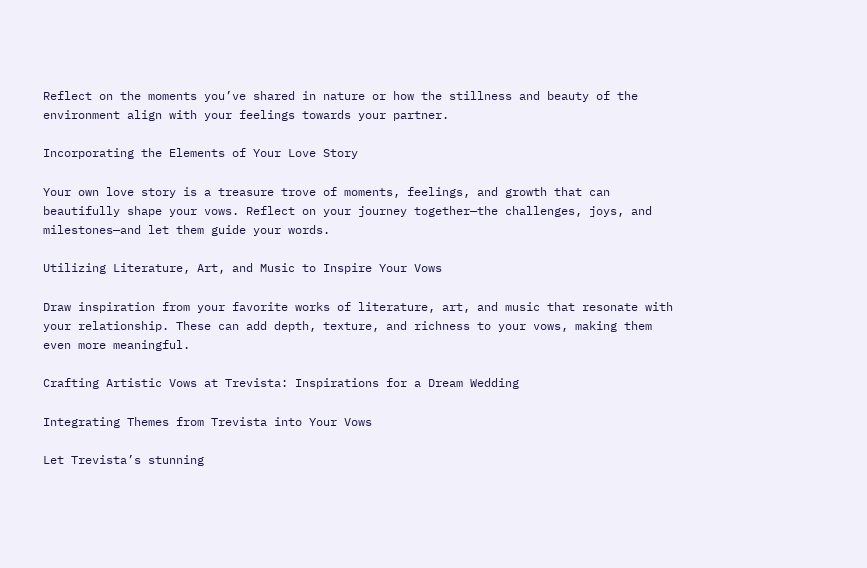Reflect on the moments you’ve shared in nature or how the stillness and beauty of the environment align with your feelings towards your partner.

Incorporating the Elements of Your Love Story

Your own love story is a treasure trove of moments, feelings, and growth that can beautifully shape your vows. Reflect on your journey together—the challenges, joys, and milestones—and let them guide your words.

Utilizing Literature, Art, and Music to Inspire Your Vows

Draw inspiration from your favorite works of literature, art, and music that resonate with your relationship. These can add depth, texture, and richness to your vows, making them even more meaningful.

Crafting Artistic Vows at Trevista: Inspirations for a Dream Wedding

Integrating Themes from Trevista into Your Vows

Let Trevista’s stunning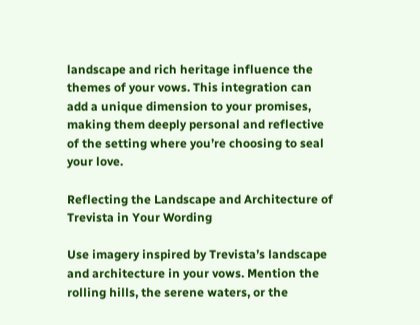landscape and rich heritage influence the themes of your vows. This integration can add a unique dimension to your promises, making them deeply personal and reflective of the setting where you’re choosing to seal your love.

Reflecting the Landscape and Architecture of Trevista in Your Wording

Use imagery inspired by Trevista’s landscape and architecture in your vows. Mention the rolling hills, the serene waters, or the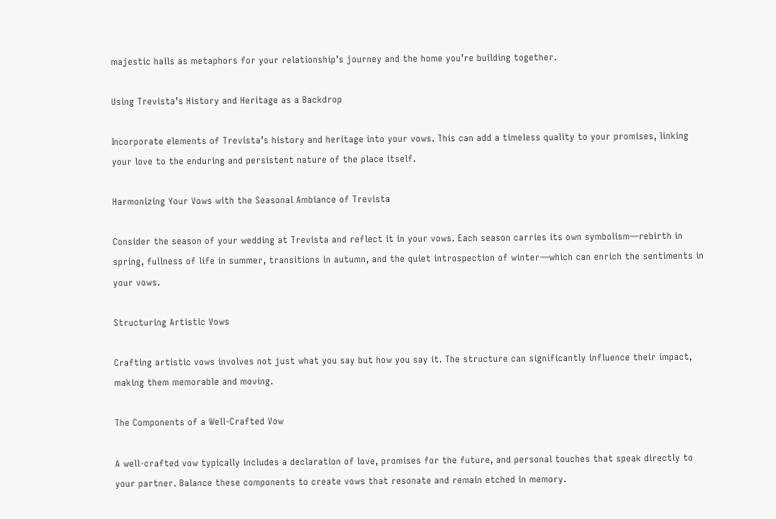majestic halls as metaphors for your relationship’s journey and the home you’re building together.

Using Trevista’s History and Heritage as a Backdrop

Incorporate elements of Trevista’s history and heritage into your vows. This can add a timeless quality to your promises, linking your love to the enduring and persistent nature of the place itself.

Harmonizing Your Vows with the Seasonal Ambiance of Trevista

Consider the season of your wedding at Trevista and reflect it in your vows. Each season carries its own symbolism—rebirth in spring, fullness of life in summer, transitions in autumn, and the quiet introspection of winter—which can enrich the sentiments in your vows.

Structuring Artistic Vows

Crafting artistic vows involves not just what you say but how you say it. The structure can significantly influence their impact, making them memorable and moving.

The Components of a Well-Crafted Vow

A well-crafted vow typically includes a declaration of love, promises for the future, and personal touches that speak directly to your partner. Balance these components to create vows that resonate and remain etched in memory.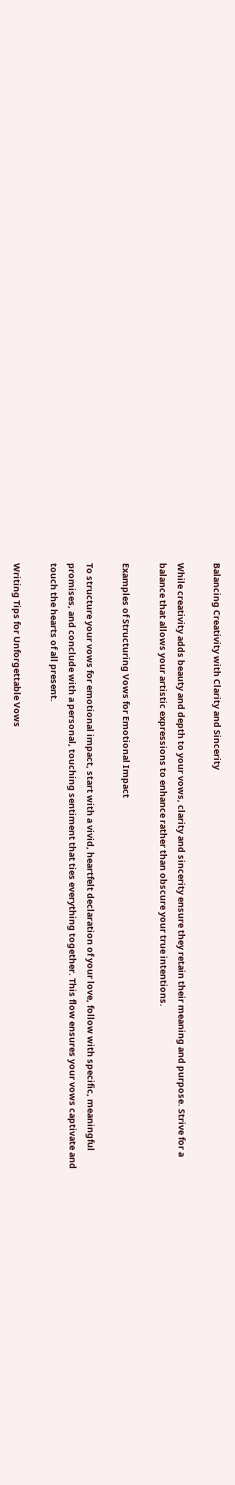Balancing Creativity with Clarity and Sincerity

While creativity adds beauty and depth to your vows, clarity and sincerity ensure they retain their meaning and purpose. Strive for a balance that allows your artistic expressions to enhance rather than obscure your true intentions.

Examples of Structuring Vows for Emotional Impact

To structure your vows for emotional impact, start with a vivid, heartfelt declaration of your love, follow with specific, meaningful promises, and conclude with a personal, touching sentiment that ties everything together. This flow ensures your vows captivate and touch the hearts of all present.

Writing Tips for Unforgettable Vows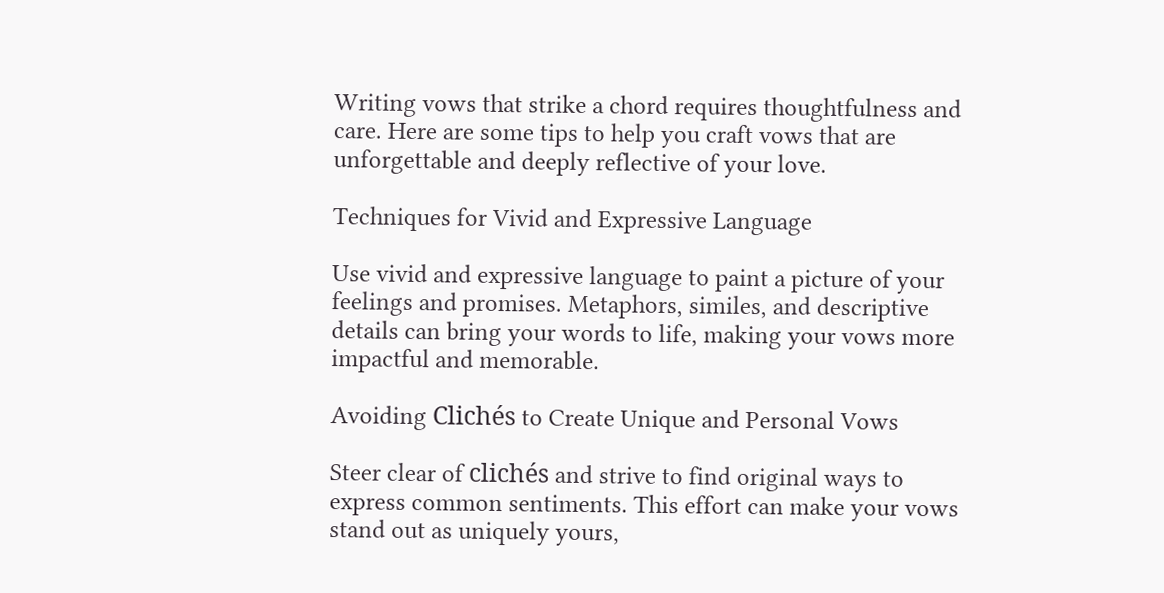Writing vows that strike a chord requires thoughtfulness and care. Here are some tips to help you craft vows that are unforgettable and deeply reflective of your love.

Techniques for Vivid and Expressive Language

Use vivid and expressive language to paint a picture of your feelings and promises. Metaphors, similes, and descriptive details can bring your words to life, making your vows more impactful and memorable.

Avoiding Clichés to Create Unique and Personal Vows

Steer clear of clichés and strive to find original ways to express common sentiments. This effort can make your vows stand out as uniquely yours,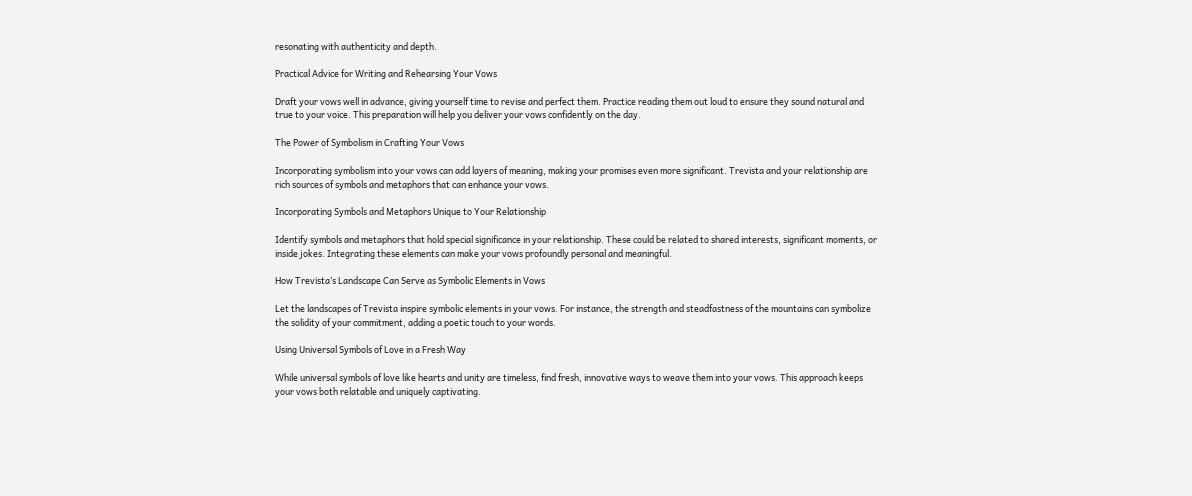resonating with authenticity and depth.

Practical Advice for Writing and Rehearsing Your Vows

Draft your vows well in advance, giving yourself time to revise and perfect them. Practice reading them out loud to ensure they sound natural and true to your voice. This preparation will help you deliver your vows confidently on the day.

The Power of Symbolism in Crafting Your Vows

Incorporating symbolism into your vows can add layers of meaning, making your promises even more significant. Trevista and your relationship are rich sources of symbols and metaphors that can enhance your vows.

Incorporating Symbols and Metaphors Unique to Your Relationship

Identify symbols and metaphors that hold special significance in your relationship. These could be related to shared interests, significant moments, or inside jokes. Integrating these elements can make your vows profoundly personal and meaningful.

How Trevista’s Landscape Can Serve as Symbolic Elements in Vows

Let the landscapes of Trevista inspire symbolic elements in your vows. For instance, the strength and steadfastness of the mountains can symbolize the solidity of your commitment, adding a poetic touch to your words.

Using Universal Symbols of Love in a Fresh Way

While universal symbols of love like hearts and unity are timeless, find fresh, innovative ways to weave them into your vows. This approach keeps your vows both relatable and uniquely captivating.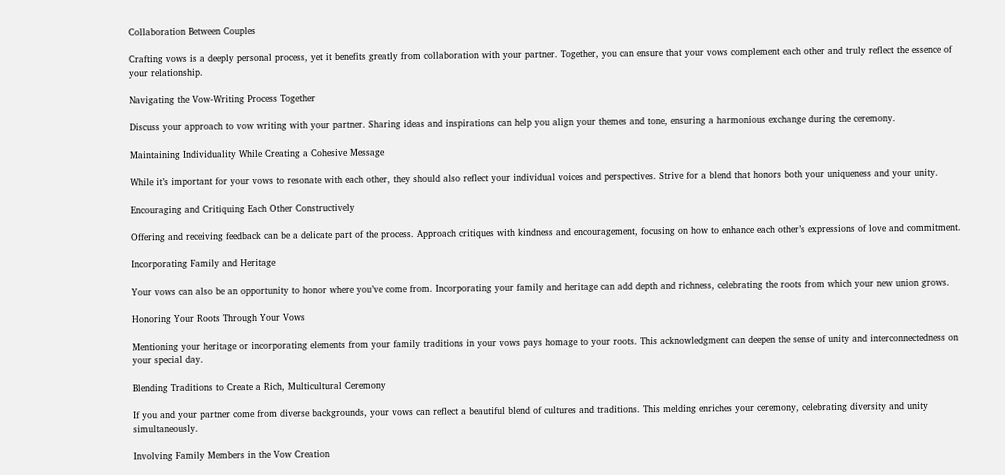Collaboration Between Couples

Crafting vows is a deeply personal process, yet it benefits greatly from collaboration with your partner. Together, you can ensure that your vows complement each other and truly reflect the essence of your relationship.

Navigating the Vow-Writing Process Together

Discuss your approach to vow writing with your partner. Sharing ideas and inspirations can help you align your themes and tone, ensuring a harmonious exchange during the ceremony.

Maintaining Individuality While Creating a Cohesive Message

While it’s important for your vows to resonate with each other, they should also reflect your individual voices and perspectives. Strive for a blend that honors both your uniqueness and your unity.

Encouraging and Critiquing Each Other Constructively

Offering and receiving feedback can be a delicate part of the process. Approach critiques with kindness and encouragement, focusing on how to enhance each other’s expressions of love and commitment.

Incorporating Family and Heritage

Your vows can also be an opportunity to honor where you’ve come from. Incorporating your family and heritage can add depth and richness, celebrating the roots from which your new union grows.

Honoring Your Roots Through Your Vows

Mentioning your heritage or incorporating elements from your family traditions in your vows pays homage to your roots. This acknowledgment can deepen the sense of unity and interconnectedness on your special day.

Blending Traditions to Create a Rich, Multicultural Ceremony

If you and your partner come from diverse backgrounds, your vows can reflect a beautiful blend of cultures and traditions. This melding enriches your ceremony, celebrating diversity and unity simultaneously.

Involving Family Members in the Vow Creation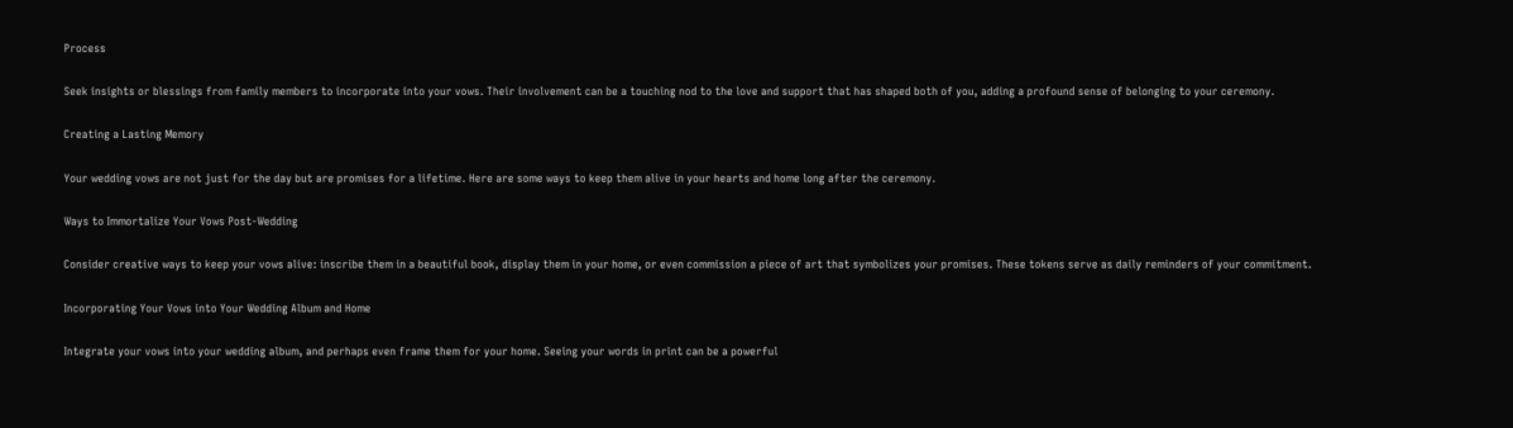Process

Seek insights or blessings from family members to incorporate into your vows. Their involvement can be a touching nod to the love and support that has shaped both of you, adding a profound sense of belonging to your ceremony.

Creating a Lasting Memory

Your wedding vows are not just for the day but are promises for a lifetime. Here are some ways to keep them alive in your hearts and home long after the ceremony.

Ways to Immortalize Your Vows Post-Wedding

Consider creative ways to keep your vows alive: inscribe them in a beautiful book, display them in your home, or even commission a piece of art that symbolizes your promises. These tokens serve as daily reminders of your commitment.

Incorporating Your Vows into Your Wedding Album and Home

Integrate your vows into your wedding album, and perhaps even frame them for your home. Seeing your words in print can be a powerful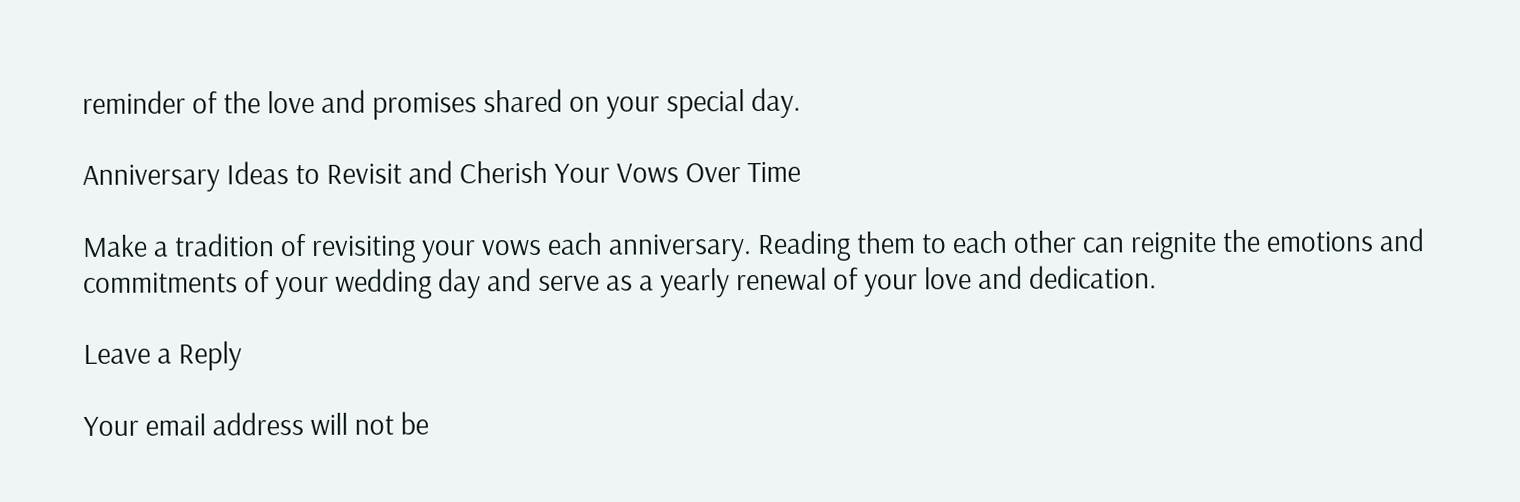reminder of the love and promises shared on your special day.

Anniversary Ideas to Revisit and Cherish Your Vows Over Time

Make a tradition of revisiting your vows each anniversary. Reading them to each other can reignite the emotions and commitments of your wedding day and serve as a yearly renewal of your love and dedication.

Leave a Reply

Your email address will not be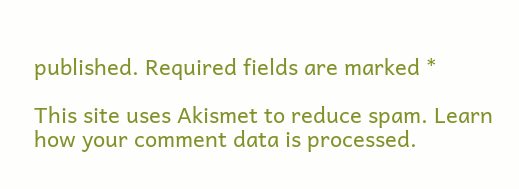published. Required fields are marked *

This site uses Akismet to reduce spam. Learn how your comment data is processed.